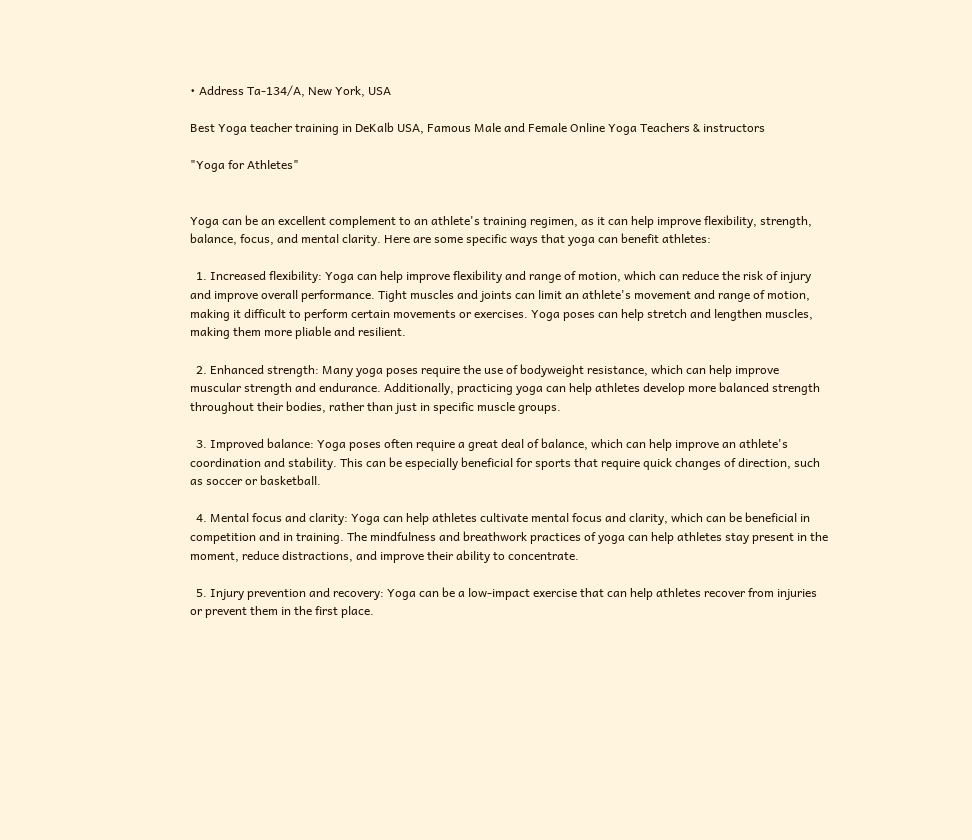• Address Ta-134/A, New York, USA

Best Yoga teacher training in DeKalb USA, Famous Male and Female Online Yoga Teachers & instructors

"Yoga for Athletes"


Yoga can be an excellent complement to an athlete's training regimen, as it can help improve flexibility, strength, balance, focus, and mental clarity. Here are some specific ways that yoga can benefit athletes:

  1. Increased flexibility: Yoga can help improve flexibility and range of motion, which can reduce the risk of injury and improve overall performance. Tight muscles and joints can limit an athlete's movement and range of motion, making it difficult to perform certain movements or exercises. Yoga poses can help stretch and lengthen muscles, making them more pliable and resilient.

  2. Enhanced strength: Many yoga poses require the use of bodyweight resistance, which can help improve muscular strength and endurance. Additionally, practicing yoga can help athletes develop more balanced strength throughout their bodies, rather than just in specific muscle groups.

  3. Improved balance: Yoga poses often require a great deal of balance, which can help improve an athlete's coordination and stability. This can be especially beneficial for sports that require quick changes of direction, such as soccer or basketball.

  4. Mental focus and clarity: Yoga can help athletes cultivate mental focus and clarity, which can be beneficial in competition and in training. The mindfulness and breathwork practices of yoga can help athletes stay present in the moment, reduce distractions, and improve their ability to concentrate.

  5. Injury prevention and recovery: Yoga can be a low-impact exercise that can help athletes recover from injuries or prevent them in the first place.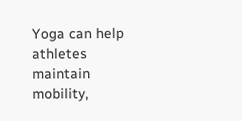Yoga can help athletes maintain mobility,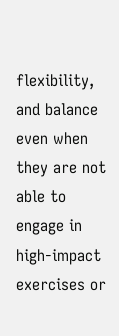flexibility, and balance even when they are not able to engage in high-impact exercises or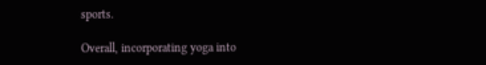sports.

Overall, incorporating yoga into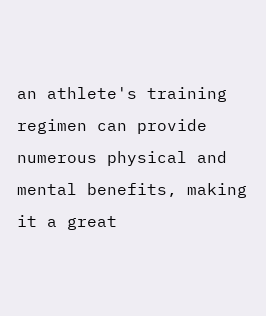an athlete's training regimen can provide numerous physical and mental benefits, making it a great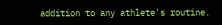addition to any athlete's routine.